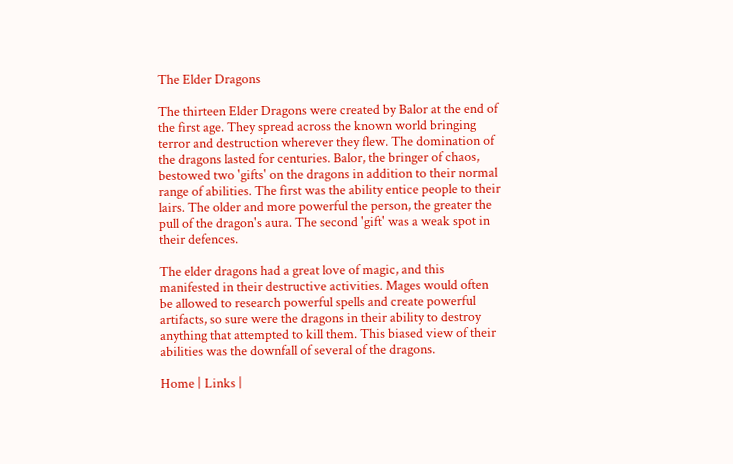The Elder Dragons

The thirteen Elder Dragons were created by Balor at the end of the first age. They spread across the known world bringing terror and destruction wherever they flew. The domination of the dragons lasted for centuries. Balor, the bringer of chaos, bestowed two 'gifts' on the dragons in addition to their normal range of abilities. The first was the ability entice people to their lairs. The older and more powerful the person, the greater the pull of the dragon's aura. The second 'gift' was a weak spot in their defences.

The elder dragons had a great love of magic, and this manifested in their destructive activities. Mages would often be allowed to research powerful spells and create powerful artifacts, so sure were the dragons in their ability to destroy anything that attempted to kill them. This biased view of their abilities was the downfall of several of the dragons.

Home | Links |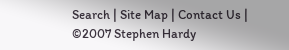Search | Site Map | Contact Us | ©2007 Stephen Hardy